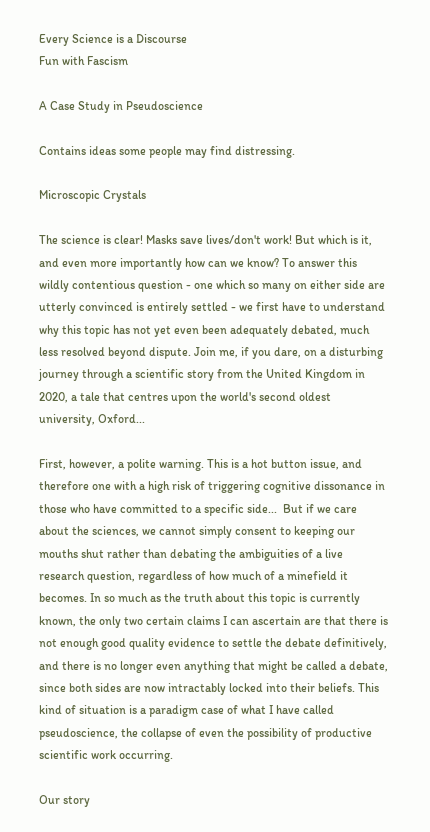Every Science is a Discourse
Fun with Fascism

A Case Study in Pseudoscience

Contains ideas some people may find distressing.

Microscopic Crystals

The science is clear! Masks save lives/don't work! But which is it, and even more importantly how can we know? To answer this wildly contentious question - one which so many on either side are utterly convinced is entirely settled - we first have to understand why this topic has not yet even been adequately debated, much less resolved beyond dispute. Join me, if you dare, on a disturbing journey through a scientific story from the United Kingdom in 2020, a tale that centres upon the world's second oldest university, Oxford...

First, however, a polite warning. This is a hot button issue, and therefore one with a high risk of triggering cognitive dissonance in those who have committed to a specific side...  But if we care about the sciences, we cannot simply consent to keeping our mouths shut rather than debating the ambiguities of a live research question, regardless of how much of a minefield it becomes. In so much as the truth about this topic is currently known, the only two certain claims I can ascertain are that there is not enough good quality evidence to settle the debate definitively, and there is no longer even anything that might be called a debate, since both sides are now intractably locked into their beliefs. This kind of situation is a paradigm case of what I have called pseudoscience, the collapse of even the possibility of productive scientific work occurring.

Our story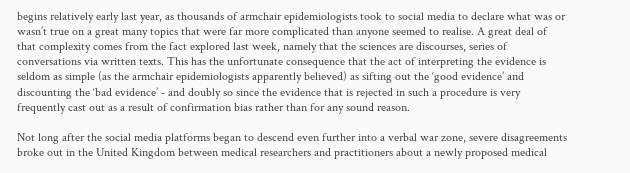begins relatively early last year, as thousands of armchair epidemiologists took to social media to declare what was or wasn’t true on a great many topics that were far more complicated than anyone seemed to realise. A great deal of that complexity comes from the fact explored last week, namely that the sciences are discourses, series of conversations via written texts. This has the unfortunate consequence that the act of interpreting the evidence is seldom as simple (as the armchair epidemiologists apparently believed) as sifting out the ‘good evidence’ and discounting the ‘bad evidence’ - and doubly so since the evidence that is rejected in such a procedure is very frequently cast out as a result of confirmation bias rather than for any sound reason.

Not long after the social media platforms began to descend even further into a verbal war zone, severe disagreements broke out in the United Kingdom between medical researchers and practitioners about a newly proposed medical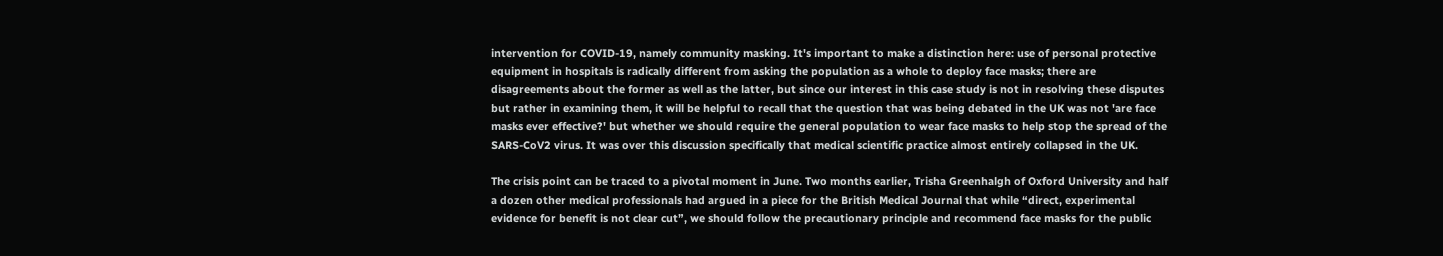intervention for COVID-19, namely community masking. It's important to make a distinction here: use of personal protective equipment in hospitals is radically different from asking the population as a whole to deploy face masks; there are disagreements about the former as well as the latter, but since our interest in this case study is not in resolving these disputes but rather in examining them, it will be helpful to recall that the question that was being debated in the UK was not 'are face masks ever effective?' but whether we should require the general population to wear face masks to help stop the spread of the SARS-CoV2 virus. It was over this discussion specifically that medical scientific practice almost entirely collapsed in the UK.

The crisis point can be traced to a pivotal moment in June. Two months earlier, Trisha Greenhalgh of Oxford University and half a dozen other medical professionals had argued in a piece for the British Medical Journal that while “direct, experimental evidence for benefit is not clear cut”, we should follow the precautionary principle and recommend face masks for the public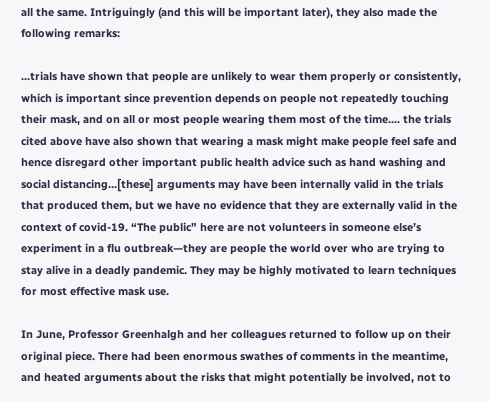all the same. Intriguingly (and this will be important later), they also made the following remarks:

...trials have shown that people are unlikely to wear them properly or consistently, which is important since prevention depends on people not repeatedly touching their mask, and on all or most people wearing them most of the time.... the trials cited above have also shown that wearing a mask might make people feel safe and hence disregard other important public health advice such as hand washing and social distancing...[these] arguments may have been internally valid in the trials that produced them, but we have no evidence that they are externally valid in the context of covid-19. “The public” here are not volunteers in someone else’s experiment in a flu outbreak—they are people the world over who are trying to stay alive in a deadly pandemic. They may be highly motivated to learn techniques for most effective mask use.

In June, Professor Greenhalgh and her colleagues returned to follow up on their original piece. There had been enormous swathes of comments in the meantime, and heated arguments about the risks that might potentially be involved, not to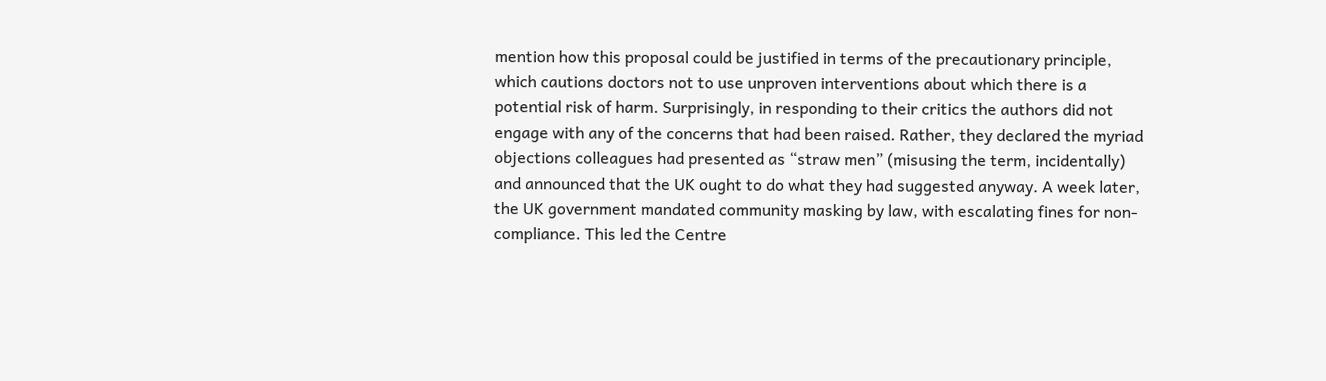mention how this proposal could be justified in terms of the precautionary principle, which cautions doctors not to use unproven interventions about which there is a potential risk of harm. Surprisingly, in responding to their critics the authors did not engage with any of the concerns that had been raised. Rather, they declared the myriad objections colleagues had presented as “straw men” (misusing the term, incidentally) and announced that the UK ought to do what they had suggested anyway. A week later, the UK government mandated community masking by law, with escalating fines for non-compliance. This led the Centre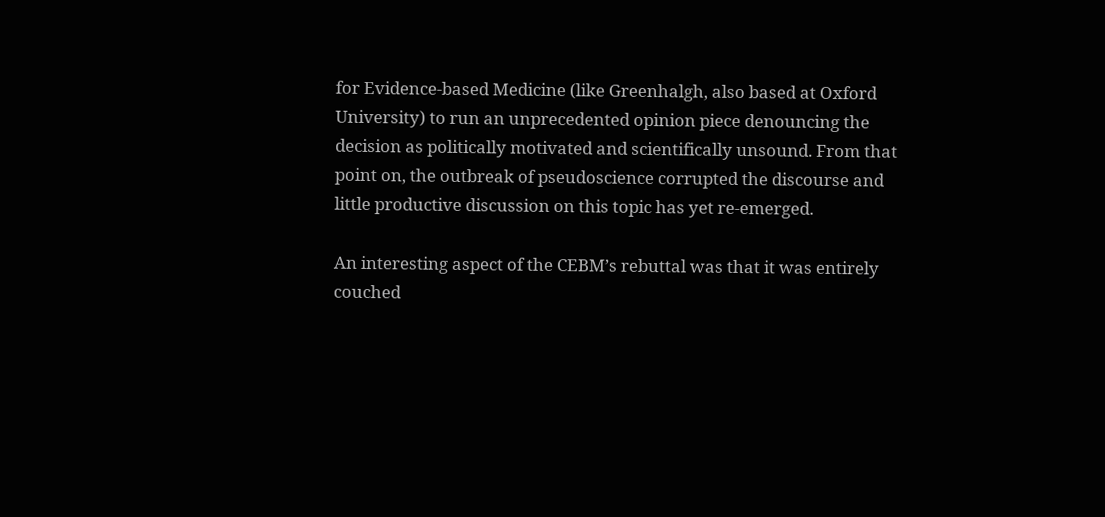for Evidence-based Medicine (like Greenhalgh, also based at Oxford University) to run an unprecedented opinion piece denouncing the decision as politically motivated and scientifically unsound. From that point on, the outbreak of pseudoscience corrupted the discourse and little productive discussion on this topic has yet re-emerged.

An interesting aspect of the CEBM’s rebuttal was that it was entirely couched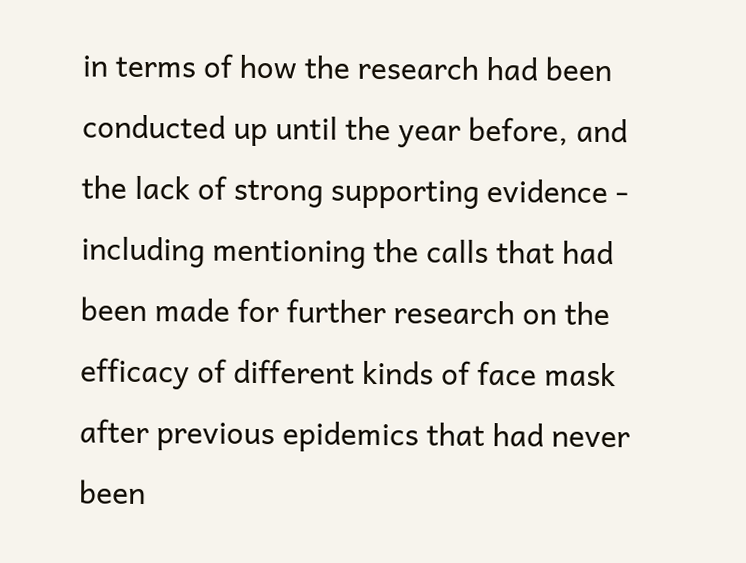in terms of how the research had been conducted up until the year before, and the lack of strong supporting evidence - including mentioning the calls that had been made for further research on the efficacy of different kinds of face mask after previous epidemics that had never been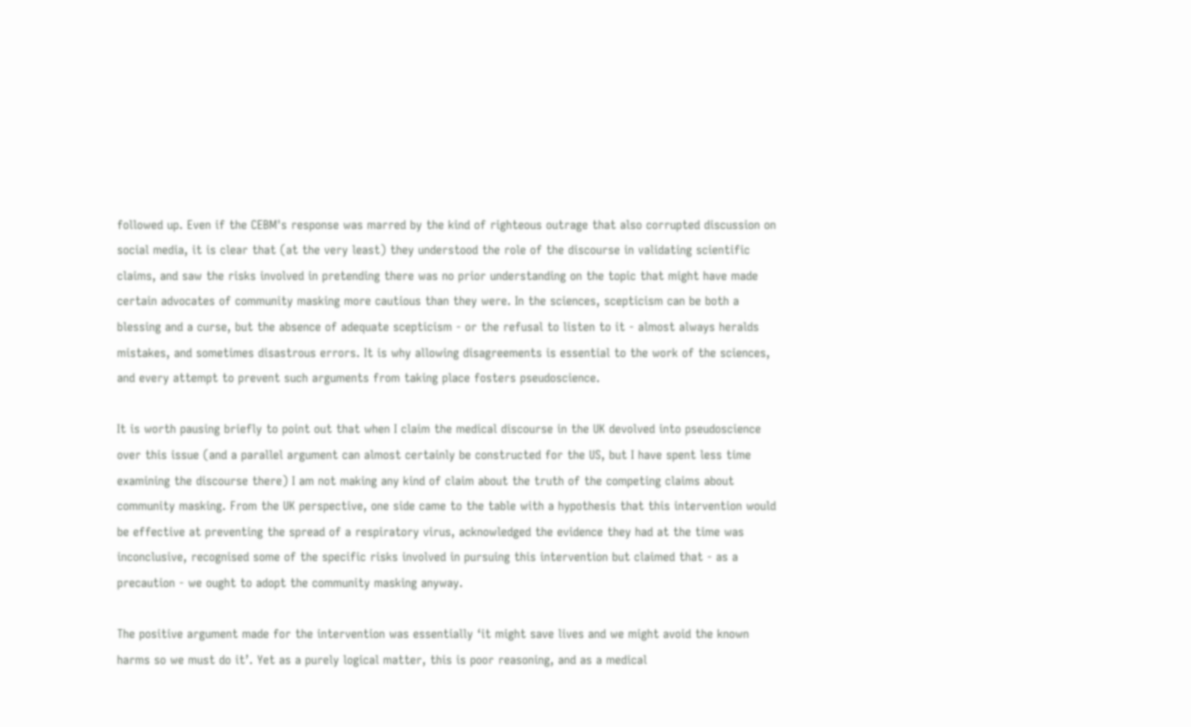followed up. Even if the CEBM's response was marred by the kind of righteous outrage that also corrupted discussion on social media, it is clear that (at the very least) they understood the role of the discourse in validating scientific claims, and saw the risks involved in pretending there was no prior understanding on the topic that might have made certain advocates of community masking more cautious than they were. In the sciences, scepticism can be both a blessing and a curse, but the absence of adequate scepticism - or the refusal to listen to it - almost always heralds mistakes, and sometimes disastrous errors. It is why allowing disagreements is essential to the work of the sciences, and every attempt to prevent such arguments from taking place fosters pseudoscience.

It is worth pausing briefly to point out that when I claim the medical discourse in the UK devolved into pseudoscience over this issue (and a parallel argument can almost certainly be constructed for the US, but I have spent less time examining the discourse there) I am not making any kind of claim about the truth of the competing claims about community masking. From the UK perspective, one side came to the table with a hypothesis that this intervention would be effective at preventing the spread of a respiratory virus, acknowledged the evidence they had at the time was inconclusive, recognised some of the specific risks involved in pursuing this intervention but claimed that - as a precaution - we ought to adopt the community masking anyway.

The positive argument made for the intervention was essentially ‘it might save lives and we might avoid the known harms so we must do it’. Yet as a purely logical matter, this is poor reasoning, and as a medical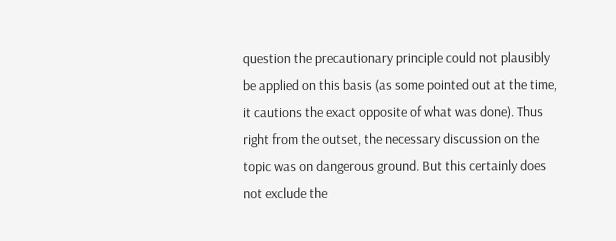question the precautionary principle could not plausibly be applied on this basis (as some pointed out at the time, it cautions the exact opposite of what was done). Thus right from the outset, the necessary discussion on the topic was on dangerous ground. But this certainly does not exclude the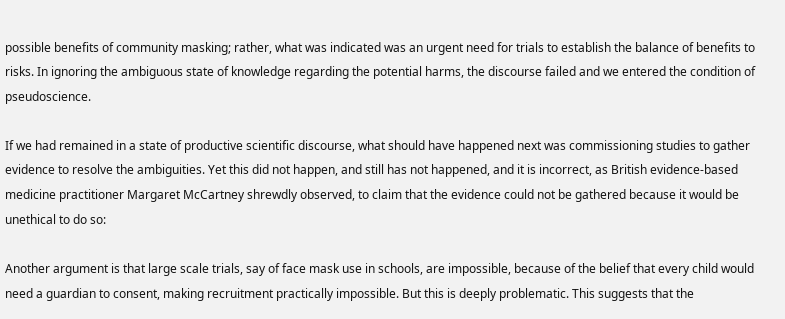possible benefits of community masking; rather, what was indicated was an urgent need for trials to establish the balance of benefits to risks. In ignoring the ambiguous state of knowledge regarding the potential harms, the discourse failed and we entered the condition of pseudoscience.

If we had remained in a state of productive scientific discourse, what should have happened next was commissioning studies to gather evidence to resolve the ambiguities. Yet this did not happen, and still has not happened, and it is incorrect, as British evidence-based medicine practitioner Margaret McCartney shrewdly observed, to claim that the evidence could not be gathered because it would be unethical to do so:

Another argument is that large scale trials, say of face mask use in schools, are impossible, because of the belief that every child would need a guardian to consent, making recruitment practically impossible. But this is deeply problematic. This suggests that the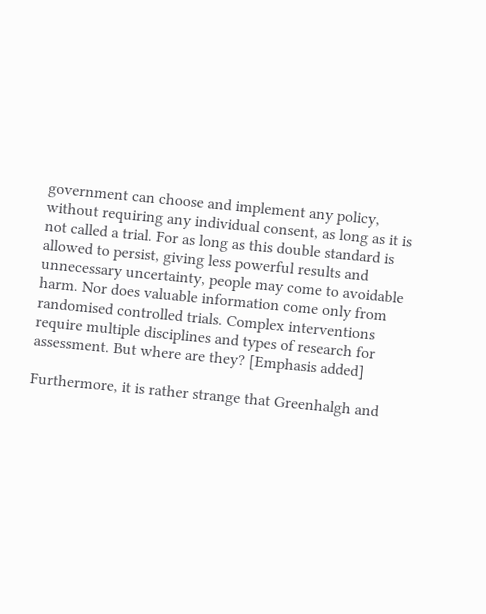government can choose and implement any policy, without requiring any individual consent, as long as it is not called a trial. For as long as this double standard is allowed to persist, giving less powerful results and unnecessary uncertainty, people may come to avoidable harm. Nor does valuable information come only from randomised controlled trials. Complex interventions require multiple disciplines and types of research for assessment. But where are they? [Emphasis added]

Furthermore, it is rather strange that Greenhalgh and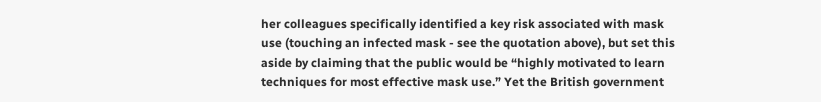her colleagues specifically identified a key risk associated with mask use (touching an infected mask - see the quotation above), but set this aside by claiming that the public would be “highly motivated to learn techniques for most effective mask use.” Yet the British government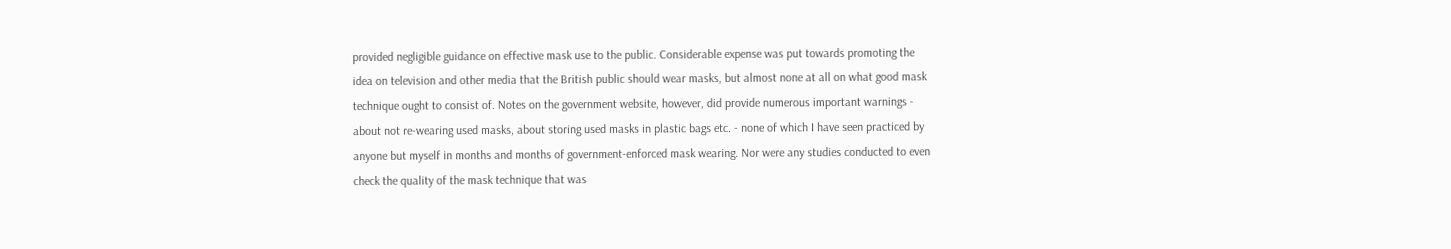provided negligible guidance on effective mask use to the public. Considerable expense was put towards promoting the idea on television and other media that the British public should wear masks, but almost none at all on what good mask technique ought to consist of. Notes on the government website, however, did provide numerous important warnings - about not re-wearing used masks, about storing used masks in plastic bags etc. - none of which I have seen practiced by anyone but myself in months and months of government-enforced mask wearing. Nor were any studies conducted to even check the quality of the mask technique that was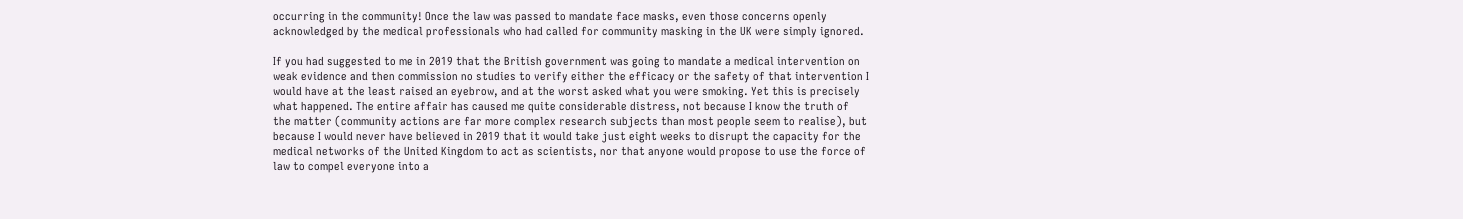occurring in the community! Once the law was passed to mandate face masks, even those concerns openly acknowledged by the medical professionals who had called for community masking in the UK were simply ignored.

If you had suggested to me in 2019 that the British government was going to mandate a medical intervention on weak evidence and then commission no studies to verify either the efficacy or the safety of that intervention I would have at the least raised an eyebrow, and at the worst asked what you were smoking. Yet this is precisely what happened. The entire affair has caused me quite considerable distress, not because I know the truth of the matter (community actions are far more complex research subjects than most people seem to realise), but because I would never have believed in 2019 that it would take just eight weeks to disrupt the capacity for the medical networks of the United Kingdom to act as scientists, nor that anyone would propose to use the force of law to compel everyone into a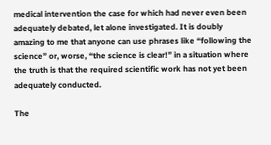medical intervention the case for which had never even been adequately debated, let alone investigated. It is doubly amazing to me that anyone can use phrases like “following the science” or, worse, “the science is clear!” in a situation where the truth is that the required scientific work has not yet been adequately conducted.

The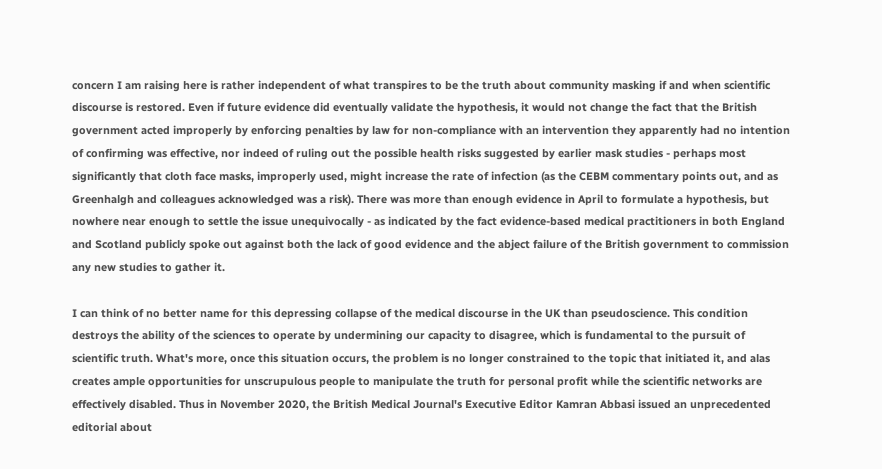concern I am raising here is rather independent of what transpires to be the truth about community masking if and when scientific discourse is restored. Even if future evidence did eventually validate the hypothesis, it would not change the fact that the British government acted improperly by enforcing penalties by law for non-compliance with an intervention they apparently had no intention of confirming was effective, nor indeed of ruling out the possible health risks suggested by earlier mask studies - perhaps most significantly that cloth face masks, improperly used, might increase the rate of infection (as the CEBM commentary points out, and as Greenhalgh and colleagues acknowledged was a risk). There was more than enough evidence in April to formulate a hypothesis, but nowhere near enough to settle the issue unequivocally - as indicated by the fact evidence-based medical practitioners in both England and Scotland publicly spoke out against both the lack of good evidence and the abject failure of the British government to commission any new studies to gather it.

I can think of no better name for this depressing collapse of the medical discourse in the UK than pseudoscience. This condition destroys the ability of the sciences to operate by undermining our capacity to disagree, which is fundamental to the pursuit of scientific truth. What's more, once this situation occurs, the problem is no longer constrained to the topic that initiated it, and alas creates ample opportunities for unscrupulous people to manipulate the truth for personal profit while the scientific networks are effectively disabled. Thus in November 2020, the British Medical Journal's Executive Editor Kamran Abbasi issued an unprecedented editorial about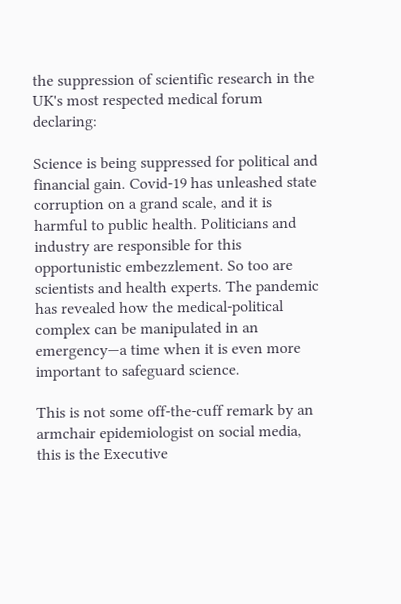the suppression of scientific research in the UK's most respected medical forum declaring:

Science is being suppressed for political and financial gain. Covid-19 has unleashed state corruption on a grand scale, and it is harmful to public health. Politicians and industry are responsible for this opportunistic embezzlement. So too are scientists and health experts. The pandemic has revealed how the medical-political complex can be manipulated in an emergency—a time when it is even more important to safeguard science.

This is not some off-the-cuff remark by an armchair epidemiologist on social media, this is the Executive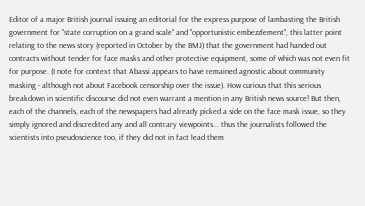Editor of a major British journal issuing an editorial for the express purpose of lambasting the British government for "state corruption on a grand scale" and "opportunistic embezzlement", this latter point relating to the news story (reported in October by the BMJ) that the government had handed out contracts without tender for face masks and other protective equipment, some of which was not even fit for purpose. (I note for context that Abassi appears to have remained agnostic about community masking - although not about Facebook censorship over the issue). How curious that this serious breakdown in scientific discourse did not even warrant a mention in any British news source! But then, each of the channels, each of the newspapers had already picked a side on the face mask issue, so they simply ignored and discredited any and all contrary viewpoints... thus the journalists followed the scientists into pseudoscience too, if they did not in fact lead them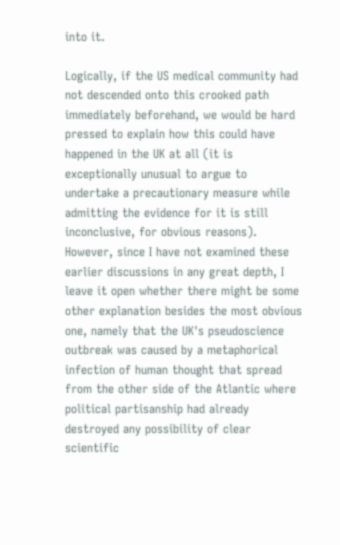into it.

Logically, if the US medical community had not descended onto this crooked path immediately beforehand, we would be hard pressed to explain how this could have happened in the UK at all (it is exceptionally unusual to argue to undertake a precautionary measure while admitting the evidence for it is still inconclusive, for obvious reasons). However, since I have not examined these earlier discussions in any great depth, I leave it open whether there might be some other explanation besides the most obvious one, namely that the UK's pseudoscience outbreak was caused by a metaphorical infection of human thought that spread from the other side of the Atlantic where political partisanship had already destroyed any possibility of clear scientific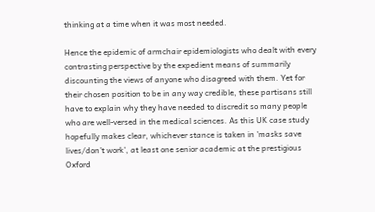thinking at a time when it was most needed.

Hence the epidemic of armchair epidemiologists who dealt with every contrasting perspective by the expedient means of summarily discounting the views of anyone who disagreed with them. Yet for their chosen position to be in any way credible, these partisans still have to explain why they have needed to discredit so many people who are well-versed in the medical sciences. As this UK case study hopefully makes clear, whichever stance is taken in 'masks save lives/don't work', at least one senior academic at the prestigious Oxford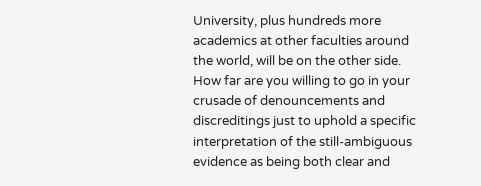University, plus hundreds more academics at other faculties around the world, will be on the other side. How far are you willing to go in your crusade of denouncements and discreditings just to uphold a specific interpretation of the still-ambiguous evidence as being both clear and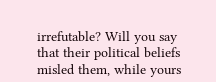irrefutable? Will you say that their political beliefs misled them, while yours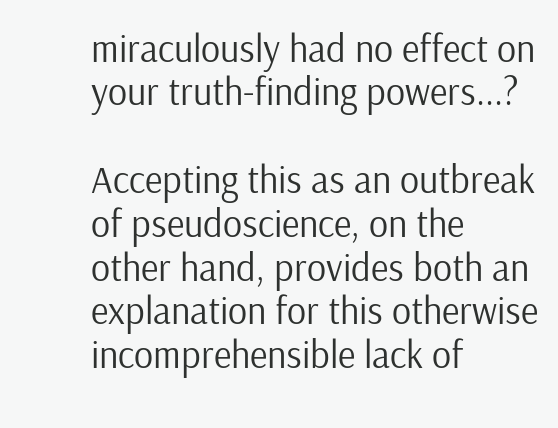miraculously had no effect on your truth-finding powers...?

Accepting this as an outbreak of pseudoscience, on the other hand, provides both an explanation for this otherwise incomprehensible lack of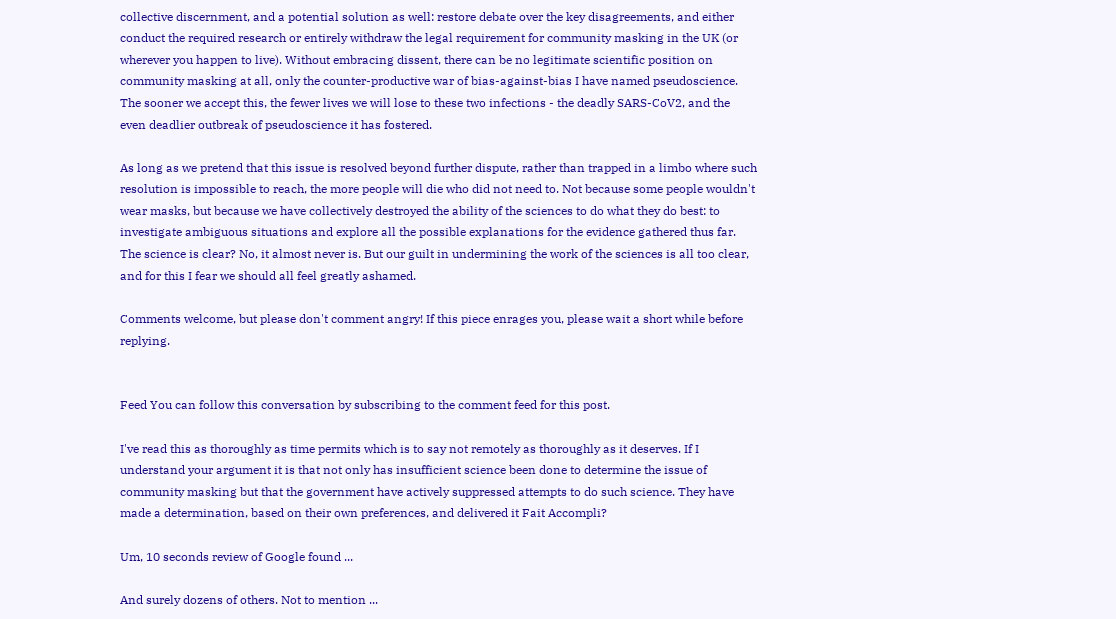collective discernment, and a potential solution as well: restore debate over the key disagreements, and either conduct the required research or entirely withdraw the legal requirement for community masking in the UK (or wherever you happen to live). Without embracing dissent, there can be no legitimate scientific position on community masking at all, only the counter-productive war of bias-against-bias I have named pseudoscience. The sooner we accept this, the fewer lives we will lose to these two infections - the deadly SARS-CoV2, and the even deadlier outbreak of pseudoscience it has fostered.

As long as we pretend that this issue is resolved beyond further dispute, rather than trapped in a limbo where such resolution is impossible to reach, the more people will die who did not need to. Not because some people wouldn't wear masks, but because we have collectively destroyed the ability of the sciences to do what they do best: to investigate ambiguous situations and explore all the possible explanations for the evidence gathered thus far. The science is clear? No, it almost never is. But our guilt in undermining the work of the sciences is all too clear, and for this I fear we should all feel greatly ashamed.

Comments welcome, but please don't comment angry! If this piece enrages you, please wait a short while before replying.


Feed You can follow this conversation by subscribing to the comment feed for this post.

I've read this as thoroughly as time permits which is to say not remotely as thoroughly as it deserves. If I understand your argument it is that not only has insufficient science been done to determine the issue of community masking but that the government have actively suppressed attempts to do such science. They have made a determination, based on their own preferences, and delivered it Fait Accompli?

Um, 10 seconds review of Google found ...

And surely dozens of others. Not to mention ...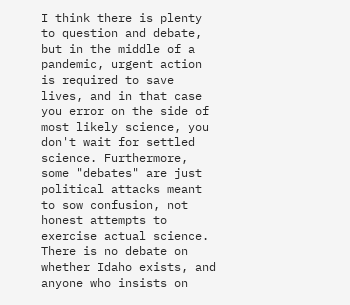I think there is plenty to question and debate, but in the middle of a pandemic, urgent action is required to save lives, and in that case you error on the side of most likely science, you don't wait for settled science. Furthermore, some "debates" are just political attacks meant to sow confusion, not honest attempts to exercise actual science. There is no debate on whether Idaho exists, and anyone who insists on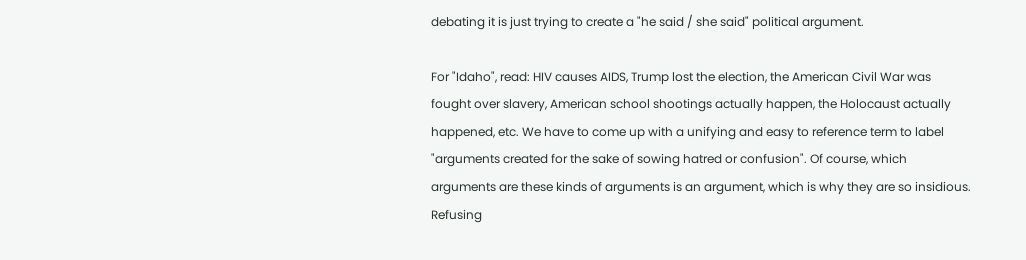debating it is just trying to create a "he said / she said" political argument.

For "Idaho", read: HIV causes AIDS, Trump lost the election, the American Civil War was fought over slavery, American school shootings actually happen, the Holocaust actually happened, etc. We have to come up with a unifying and easy to reference term to label "arguments created for the sake of sowing hatred or confusion". Of course, which arguments are these kinds of arguments is an argument, which is why they are so insidious. Refusing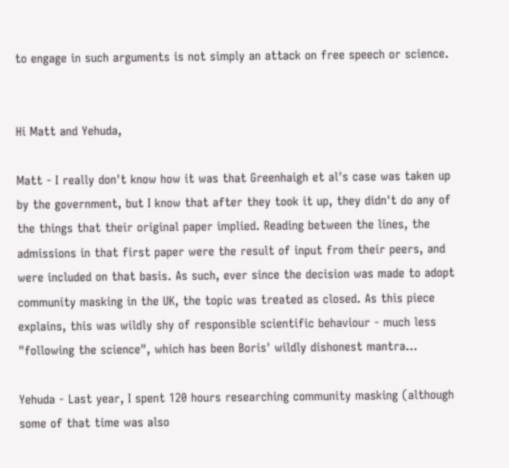to engage in such arguments is not simply an attack on free speech or science.


Hi Matt and Yehuda,

Matt - I really don't know how it was that Greenhaigh et al's case was taken up by the government, but I know that after they took it up, they didn't do any of the things that their original paper implied. Reading between the lines, the admissions in that first paper were the result of input from their peers, and were included on that basis. As such, ever since the decision was made to adopt community masking in the UK, the topic was treated as closed. As this piece explains, this was wildly shy of responsible scientific behaviour - much less "following the science", which has been Boris' wildly dishonest mantra...

Yehuda - Last year, I spent 120 hours researching community masking (although some of that time was also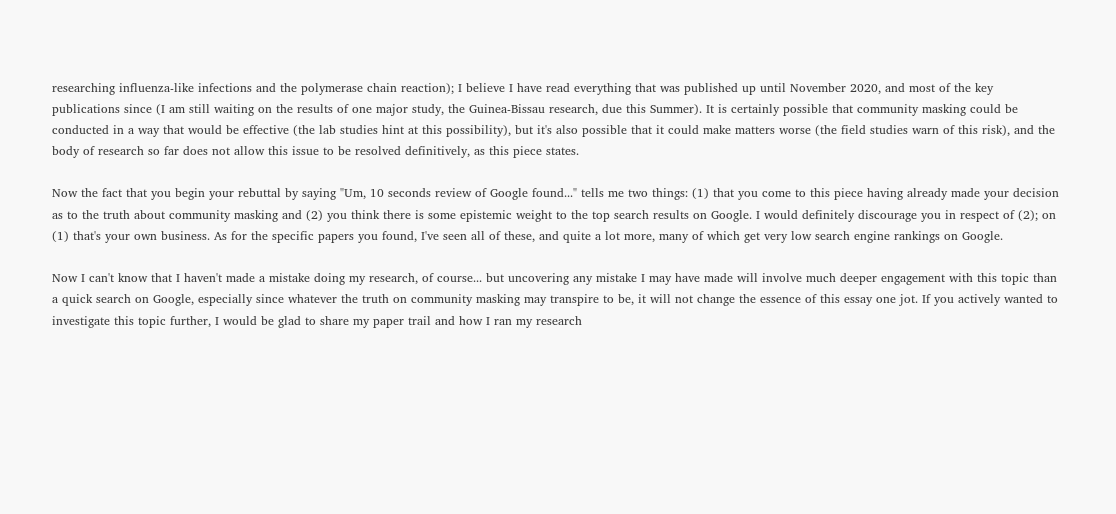researching influenza-like infections and the polymerase chain reaction); I believe I have read everything that was published up until November 2020, and most of the key publications since (I am still waiting on the results of one major study, the Guinea-Bissau research, due this Summer). It is certainly possible that community masking could be conducted in a way that would be effective (the lab studies hint at this possibility), but it's also possible that it could make matters worse (the field studies warn of this risk), and the body of research so far does not allow this issue to be resolved definitively, as this piece states.

Now the fact that you begin your rebuttal by saying "Um, 10 seconds review of Google found..." tells me two things: (1) that you come to this piece having already made your decision as to the truth about community masking and (2) you think there is some epistemic weight to the top search results on Google. I would definitely discourage you in respect of (2); on (1) that's your own business. As for the specific papers you found, I've seen all of these, and quite a lot more, many of which get very low search engine rankings on Google.

Now I can't know that I haven't made a mistake doing my research, of course... but uncovering any mistake I may have made will involve much deeper engagement with this topic than a quick search on Google, especially since whatever the truth on community masking may transpire to be, it will not change the essence of this essay one jot. If you actively wanted to investigate this topic further, I would be glad to share my paper trail and how I ran my research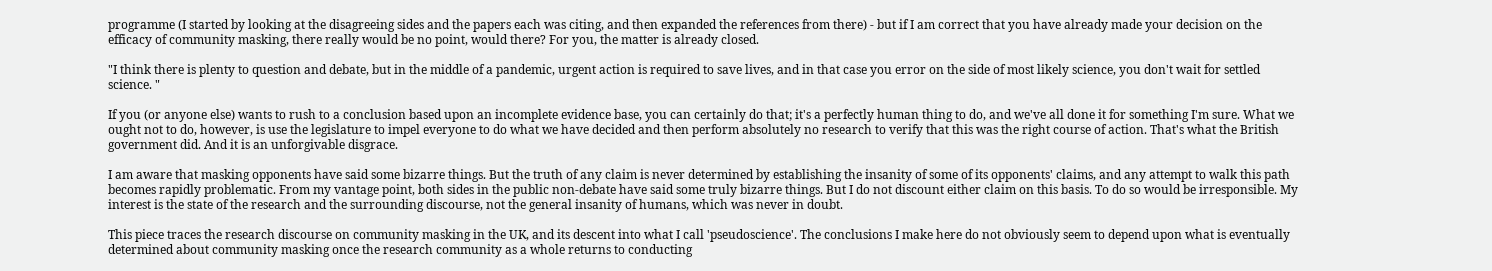programme (I started by looking at the disagreeing sides and the papers each was citing, and then expanded the references from there) - but if I am correct that you have already made your decision on the efficacy of community masking, there really would be no point, would there? For you, the matter is already closed.

"I think there is plenty to question and debate, but in the middle of a pandemic, urgent action is required to save lives, and in that case you error on the side of most likely science, you don't wait for settled science. "

If you (or anyone else) wants to rush to a conclusion based upon an incomplete evidence base, you can certainly do that; it's a perfectly human thing to do, and we've all done it for something I'm sure. What we ought not to do, however, is use the legislature to impel everyone to do what we have decided and then perform absolutely no research to verify that this was the right course of action. That's what the British government did. And it is an unforgivable disgrace.

I am aware that masking opponents have said some bizarre things. But the truth of any claim is never determined by establishing the insanity of some of its opponents' claims, and any attempt to walk this path becomes rapidly problematic. From my vantage point, both sides in the public non-debate have said some truly bizarre things. But I do not discount either claim on this basis. To do so would be irresponsible. My interest is the state of the research and the surrounding discourse, not the general insanity of humans, which was never in doubt.

This piece traces the research discourse on community masking in the UK, and its descent into what I call 'pseudoscience'. The conclusions I make here do not obviously seem to depend upon what is eventually determined about community masking once the research community as a whole returns to conducting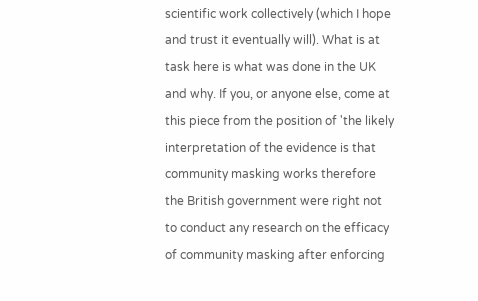scientific work collectively (which I hope and trust it eventually will). What is at task here is what was done in the UK and why. If you, or anyone else, come at this piece from the position of 'the likely interpretation of the evidence is that community masking works therefore the British government were right not to conduct any research on the efficacy of community masking after enforcing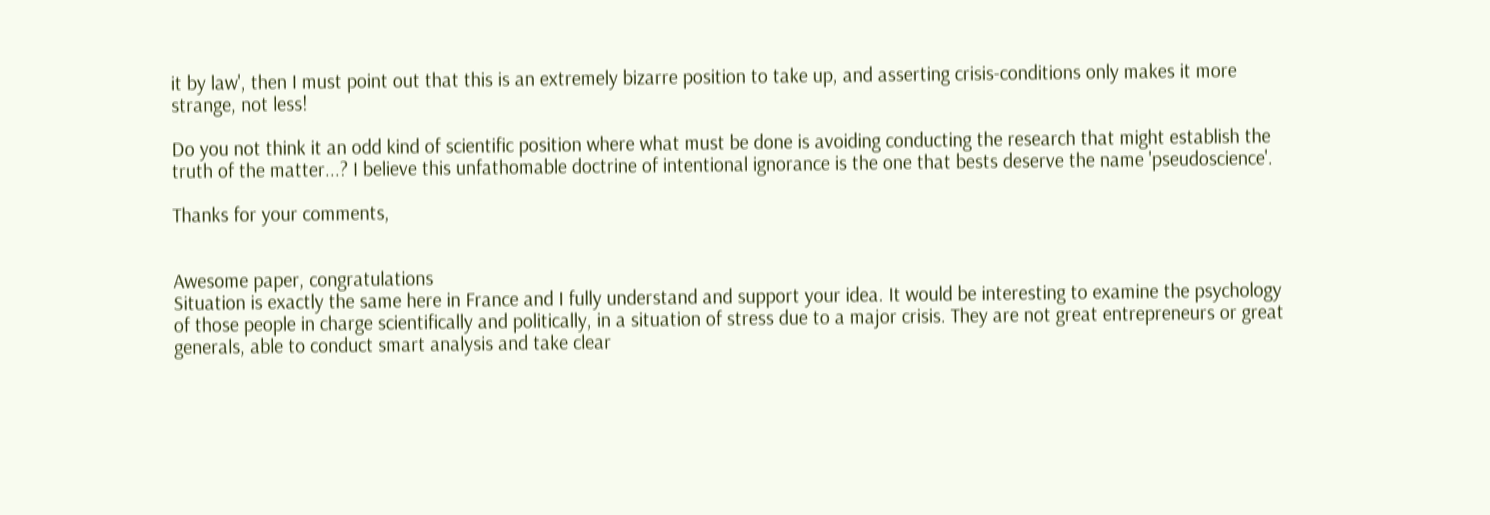it by law', then I must point out that this is an extremely bizarre position to take up, and asserting crisis-conditions only makes it more strange, not less!

Do you not think it an odd kind of scientific position where what must be done is avoiding conducting the research that might establish the truth of the matter...? I believe this unfathomable doctrine of intentional ignorance is the one that bests deserve the name 'pseudoscience'.

Thanks for your comments,


Awesome paper, congratulations
Situation is exactly the same here in France and I fully understand and support your idea. It would be interesting to examine the psychology of those people in charge scientifically and politically, in a situation of stress due to a major crisis. They are not great entrepreneurs or great generals, able to conduct smart analysis and take clear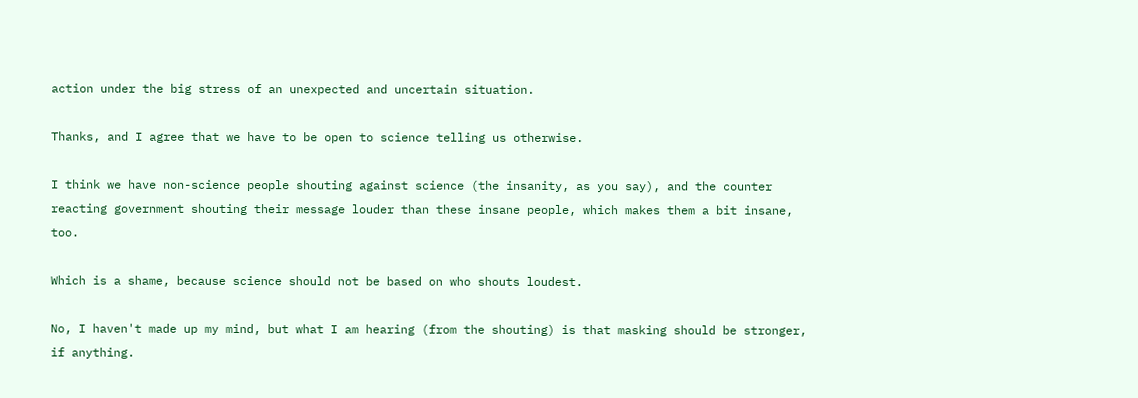action under the big stress of an unexpected and uncertain situation.

Thanks, and I agree that we have to be open to science telling us otherwise.

I think we have non-science people shouting against science (the insanity, as you say), and the counter reacting government shouting their message louder than these insane people, which makes them a bit insane, too.

Which is a shame, because science should not be based on who shouts loudest.

No, I haven't made up my mind, but what I am hearing (from the shouting) is that masking should be stronger, if anything.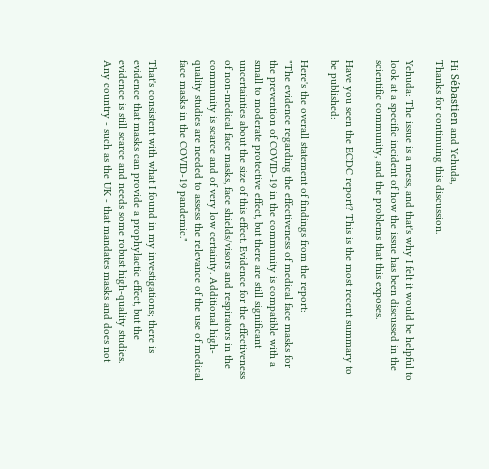Hi Sébastien and Yehuda,
Thanks for continuing this discussion.

Yehuda: The issue is a mess, and that's why I felt it would be helpful to look at a specific incident of how the issue has been discussed in the scientific community, and the problems that this exposes.

Have you seen the ECDC report? This is the most recent summary to be published:

Here's the overall statement of findings from the report:
"The evidence regarding the effectiveness of medical face masks for the prevention of COVID-19 in the community is compatible with a small to moderate protective effect, but there are still significant uncertainties about the size of this effect. Evidence for the effectiveness of non-medical face masks, face shields/visors and respirators in the community is scarce and of very low certainty. Additional high-quality studies are needed to assess the relevance of the use of medical face masks in the COVID-19 pandemic."

That's consistent with what I found in my investigations; there is evidence that masks can provide a prophylactic effect, but the evidence is still scarce and needs some robust high-quality studies. Any country - such as the UK - that mandates masks and does not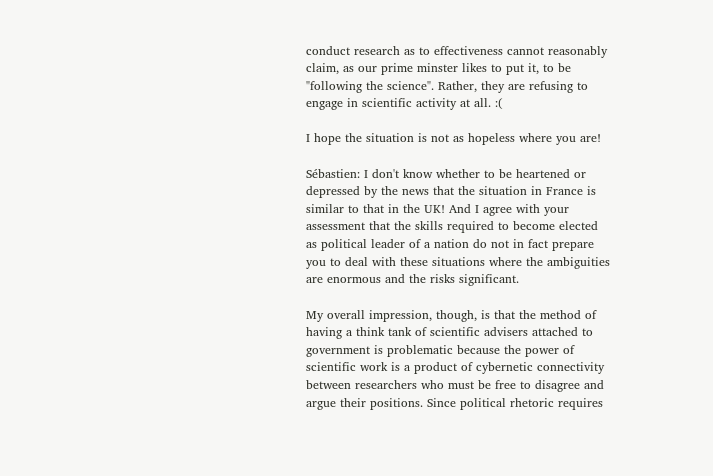conduct research as to effectiveness cannot reasonably claim, as our prime minster likes to put it, to be "following the science". Rather, they are refusing to engage in scientific activity at all. :(

I hope the situation is not as hopeless where you are!

Sébastien: I don't know whether to be heartened or depressed by the news that the situation in France is similar to that in the UK! And I agree with your assessment that the skills required to become elected as political leader of a nation do not in fact prepare you to deal with these situations where the ambiguities are enormous and the risks significant.

My overall impression, though, is that the method of having a think tank of scientific advisers attached to government is problematic because the power of scientific work is a product of cybernetic connectivity between researchers who must be free to disagree and argue their positions. Since political rhetoric requires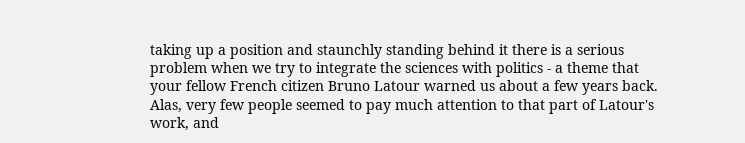taking up a position and staunchly standing behind it there is a serious problem when we try to integrate the sciences with politics - a theme that your fellow French citizen Bruno Latour warned us about a few years back. Alas, very few people seemed to pay much attention to that part of Latour's work, and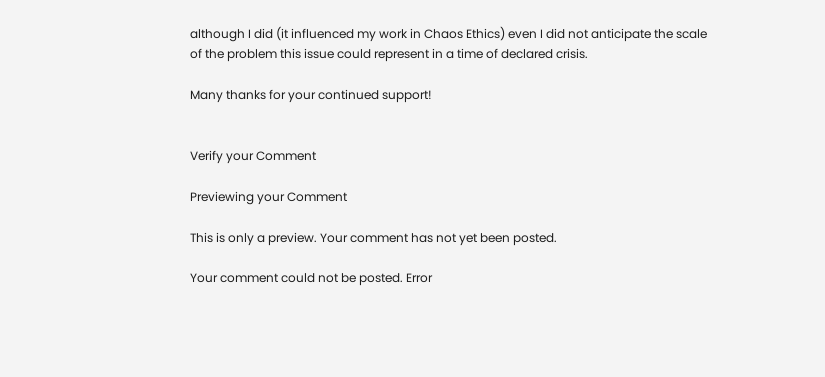although I did (it influenced my work in Chaos Ethics) even I did not anticipate the scale of the problem this issue could represent in a time of declared crisis.

Many thanks for your continued support!


Verify your Comment

Previewing your Comment

This is only a preview. Your comment has not yet been posted.

Your comment could not be posted. Error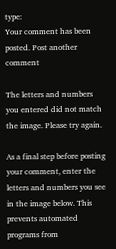type:
Your comment has been posted. Post another comment

The letters and numbers you entered did not match the image. Please try again.

As a final step before posting your comment, enter the letters and numbers you see in the image below. This prevents automated programs from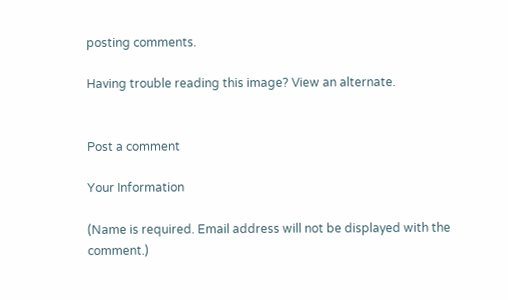posting comments.

Having trouble reading this image? View an alternate.


Post a comment

Your Information

(Name is required. Email address will not be displayed with the comment.)